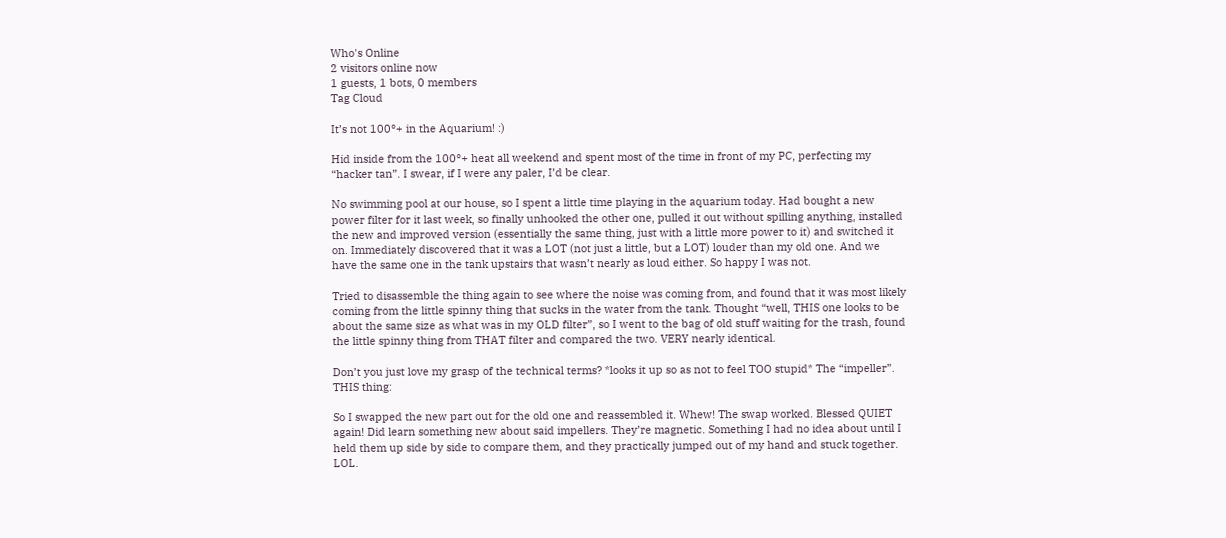Who's Online
2 visitors online now
1 guests, 1 bots, 0 members
Tag Cloud

It’s not 100°+ in the Aquarium! :)

Hid inside from the 100°+ heat all weekend and spent most of the time in front of my PC, perfecting my “hacker tan”. I swear, if I were any paler, I’d be clear.

No swimming pool at our house, so I spent a little time playing in the aquarium today. Had bought a new power filter for it last week, so finally unhooked the other one, pulled it out without spilling anything, installed the new and improved version (essentially the same thing, just with a little more power to it) and switched it on. Immediately discovered that it was a LOT (not just a little, but a LOT) louder than my old one. And we have the same one in the tank upstairs that wasn’t nearly as loud either. So happy I was not.

Tried to disassemble the thing again to see where the noise was coming from, and found that it was most likely coming from the little spinny thing that sucks in the water from the tank. Thought “well, THIS one looks to be about the same size as what was in my OLD filter”, so I went to the bag of old stuff waiting for the trash, found the little spinny thing from THAT filter and compared the two. VERY nearly identical.

Don’t you just love my grasp of the technical terms? *looks it up so as not to feel TOO stupid* The “impeller”. THIS thing:

So I swapped the new part out for the old one and reassembled it. Whew! The swap worked. Blessed QUIET again! Did learn something new about said impellers. They’re magnetic. Something I had no idea about until I held them up side by side to compare them, and they practically jumped out of my hand and stuck together. LOL.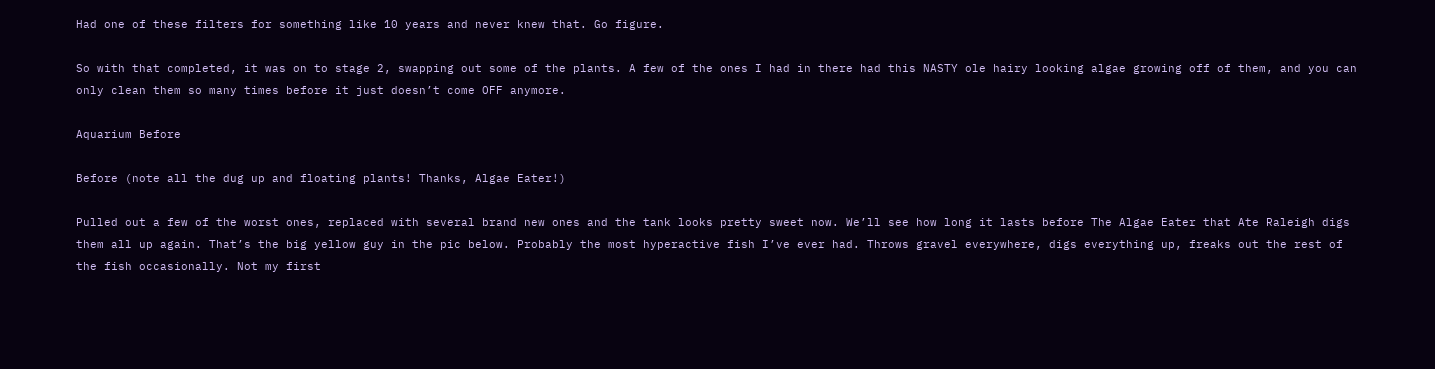Had one of these filters for something like 10 years and never knew that. Go figure.

So with that completed, it was on to stage 2, swapping out some of the plants. A few of the ones I had in there had this NASTY ole hairy looking algae growing off of them, and you can only clean them so many times before it just doesn’t come OFF anymore.

Aquarium Before

Before (note all the dug up and floating plants! Thanks, Algae Eater!)

Pulled out a few of the worst ones, replaced with several brand new ones and the tank looks pretty sweet now. We’ll see how long it lasts before The Algae Eater that Ate Raleigh digs them all up again. That’s the big yellow guy in the pic below. Probably the most hyperactive fish I’ve ever had. Throws gravel everywhere, digs everything up, freaks out the rest of the fish occasionally. Not my first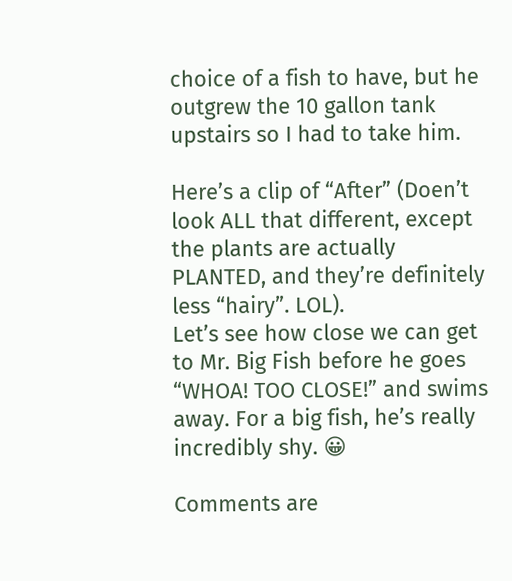choice of a fish to have, but he outgrew the 10 gallon tank upstairs so I had to take him.

Here’s a clip of “After” (Doen’t look ALL that different, except the plants are actually PLANTED, and they’re definitely less “hairy”. LOL).
Let’s see how close we can get to Mr. Big Fish before he goes “WHOA! TOO CLOSE!” and swims away. For a big fish, he’s really incredibly shy. 😀

Comments are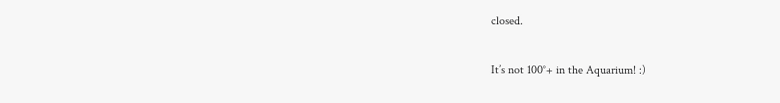closed.

It’s not 100°+ in the Aquarium! :)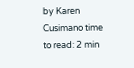by Karen Cusimano time to read: 2 min